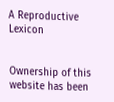A Reproductive Lexicon


Ownership of this website has been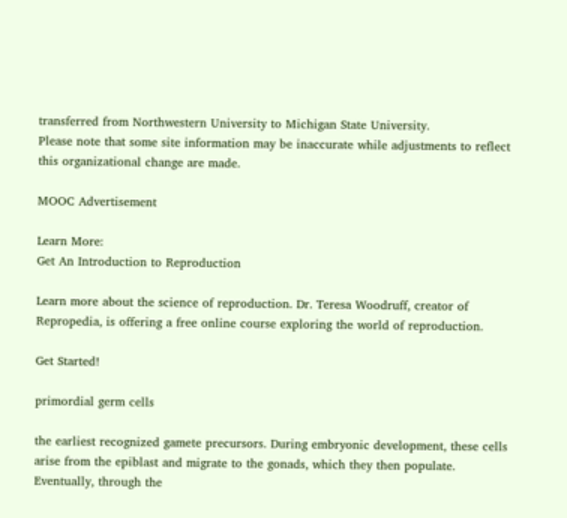transferred from Northwestern University to Michigan State University.
Please note that some site information may be inaccurate while adjustments to reflect this organizational change are made.

MOOC Advertisement

Learn More:
Get An Introduction to Reproduction

Learn more about the science of reproduction. Dr. Teresa Woodruff, creator of Repropedia, is offering a free online course exploring the world of reproduction.

Get Started!

primordial germ cells

the earliest recognized gamete precursors. During embryonic development, these cells arise from the epiblast and migrate to the gonads, which they then populate. Eventually, through the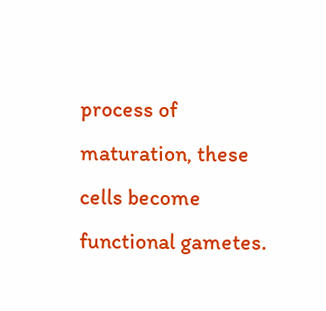process of maturation, these cells become functional gametes.